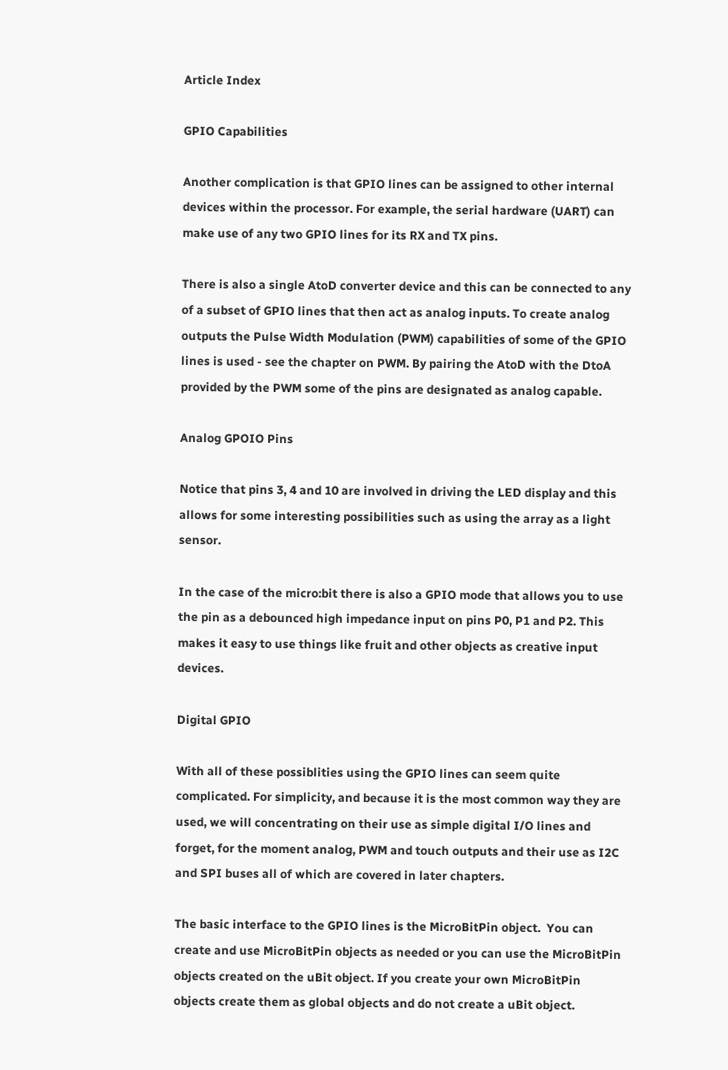Article Index

GPIO Capabilities

Another complication is that GPIO lines can be assigned to other internal devices within the processor. For example, the serial hardware (UART) can make use of any two GPIO lines for its RX and TX pins.

There is also a single AtoD converter device and this can be connected to any of a subset of GPIO lines that then act as analog inputs. To create analog outputs the Pulse Width Modulation (PWM) capabilities of some of the GPIO lines is used - see the chapter on PWM. By pairing the AtoD with the DtoA provided by the PWM some of the pins are designated as analog capable.

Analog GPOIO Pins

Notice that pins 3, 4 and 10 are involved in driving the LED display and this allows for some interesting possibilities such as using the array as a light sensor.

In the case of the micro:bit there is also a GPIO mode that allows you to use the pin as a debounced high impedance input on pins P0, P1 and P2. This makes it easy to use things like fruit and other objects as creative input devices.

Digital GPIO

With all of these possiblities using the GPIO lines can seem quite complicated. For simplicity, and because it is the most common way they are used, we will concentrating on their use as simple digital I/O lines and forget, for the moment analog, PWM and touch outputs and their use as I2C and SPI buses all of which are covered in later chapters.

The basic interface to the GPIO lines is the MicroBitPin object.  You can create and use MicroBitPin objects as needed or you can use the MicroBitPin objects created on the uBit object. If you create your own MicroBitPin objects create them as global objects and do not create a uBit object.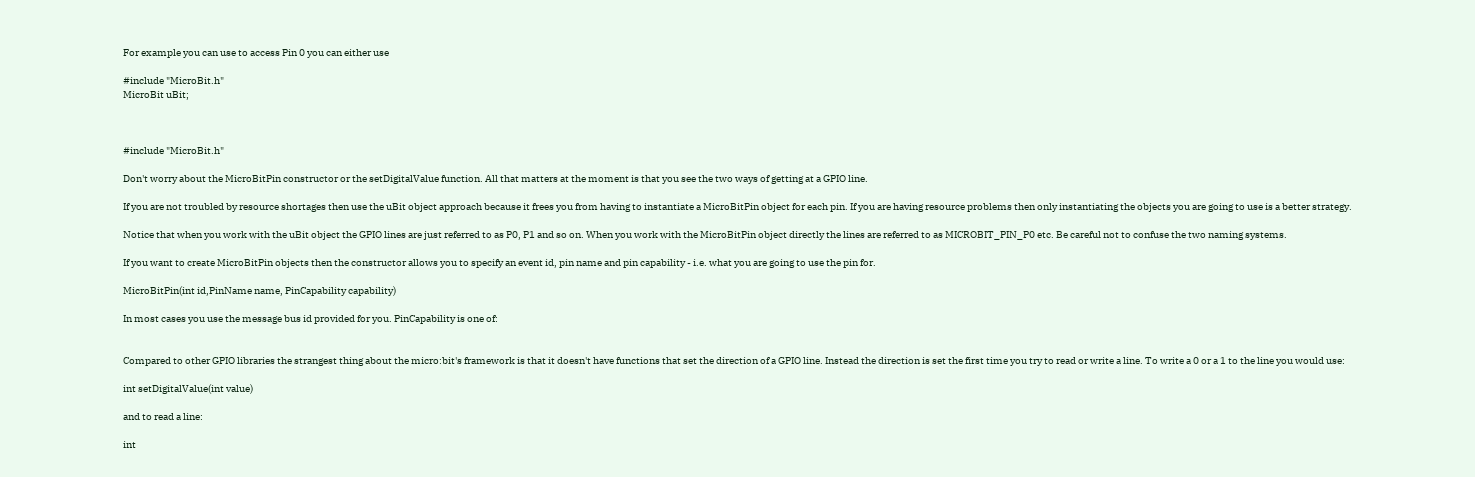For example you can use to access Pin 0 you can either use

#include "MicroBit.h"
MicroBit uBit;



#include "MicroBit.h"

Don't worry about the MicroBitPin constructor or the setDigitalValue function. All that matters at the moment is that you see the two ways of getting at a GPIO line.

If you are not troubled by resource shortages then use the uBit object approach because it frees you from having to instantiate a MicroBitPin object for each pin. If you are having resource problems then only instantiating the objects you are going to use is a better strategy.

Notice that when you work with the uBit object the GPIO lines are just referred to as P0, P1 and so on. When you work with the MicroBitPin object directly the lines are referred to as MICROBIT_PIN_P0 etc. Be careful not to confuse the two naming systems.

If you want to create MicroBitPin objects then the constructor allows you to specify an event id, pin name and pin capability - i.e. what you are going to use the pin for.

MicroBitPin(int id,PinName name, PinCapability capability)

In most cases you use the message bus id provided for you. PinCapability is one of:


Compared to other GPIO libraries the strangest thing about the micro:bit's framework is that it doesn't have functions that set the direction of a GPIO line. Instead the direction is set the first time you try to read or write a line. To write a 0 or a 1 to the line you would use:

int setDigitalValue(int value)

and to read a line:

int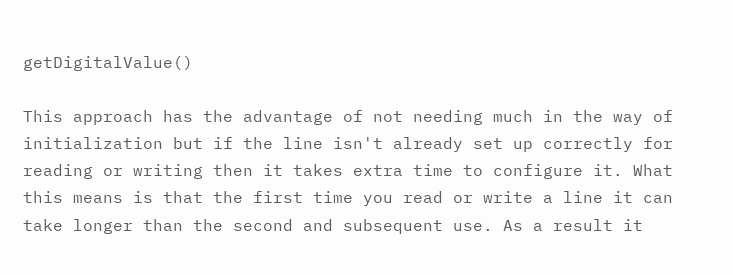getDigitalValue()

This approach has the advantage of not needing much in the way of initialization but if the line isn't already set up correctly for reading or writing then it takes extra time to configure it. What this means is that the first time you read or write a line it can take longer than the second and subsequent use. As a result it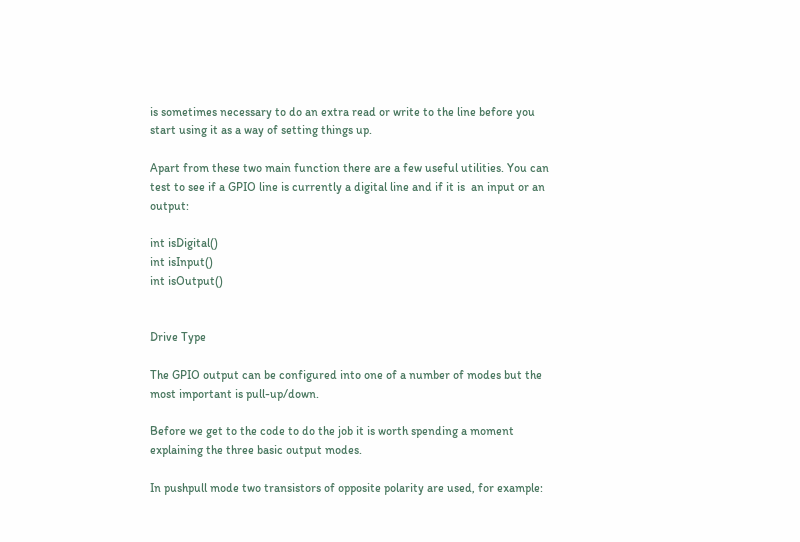is sometimes necessary to do an extra read or write to the line before you start using it as a way of setting things up.

Apart from these two main function there are a few useful utilities. You can test to see if a GPIO line is currently a digital line and if it is  an input or an output:

int isDigital()
int isInput()
int isOutput()


Drive Type

The GPIO output can be configured into one of a number of modes but the most important is pull-up/down.

Before we get to the code to do the job it is worth spending a moment explaining the three basic output modes.

In pushpull mode two transistors of opposite polarity are used, for example: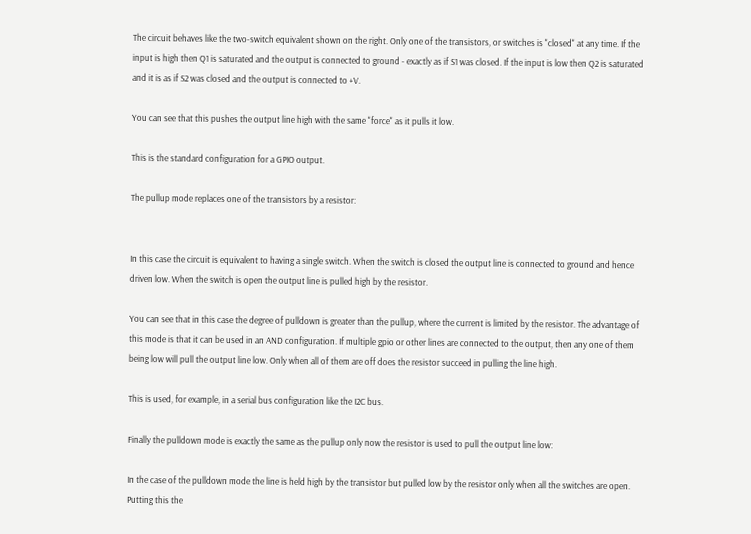The circuit behaves like the two-switch equivalent shown on the right. Only one of the transistors, or switches is "closed" at any time. If the input is high then Q1 is saturated and the output is connected to ground - exactly as if S1 was closed. If the input is low then Q2 is saturated and it is as if S2 was closed and the output is connected to +V.

You can see that this pushes the output line high with the same "force" as it pulls it low.

This is the standard configuration for a GPIO output.

The pullup mode replaces one of the transistors by a resistor:


In this case the circuit is equivalent to having a single switch. When the switch is closed the output line is connected to ground and hence driven low. When the switch is open the output line is pulled high by the resistor.

You can see that in this case the degree of pulldown is greater than the pullup, where the current is limited by the resistor. The advantage of this mode is that it can be used in an AND configuration. If multiple gpio or other lines are connected to the output, then any one of them being low will pull the output line low. Only when all of them are off does the resistor succeed in pulling the line high.

This is used, for example, in a serial bus configuration like the I2C bus.

Finally the pulldown mode is exactly the same as the pullup only now the resistor is used to pull the output line low:

In the case of the pulldown mode the line is held high by the transistor but pulled low by the resistor only when all the switches are open. Putting this the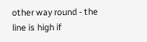other way round - the line is high if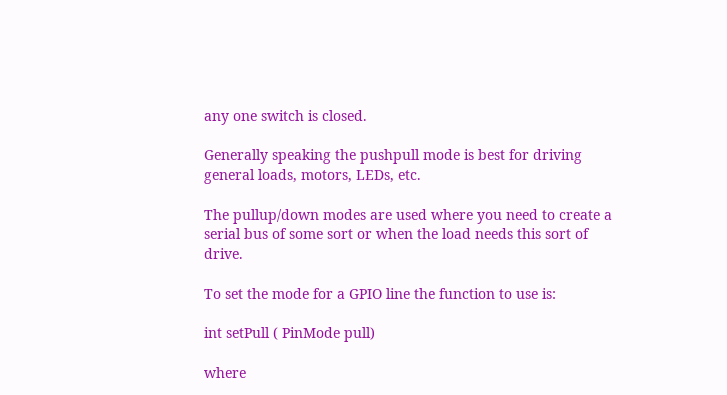any one switch is closed.

Generally speaking the pushpull mode is best for driving general loads, motors, LEDs, etc.

The pullup/down modes are used where you need to create a serial bus of some sort or when the load needs this sort of drive.

To set the mode for a GPIO line the function to use is:

int setPull ( PinMode pull)

where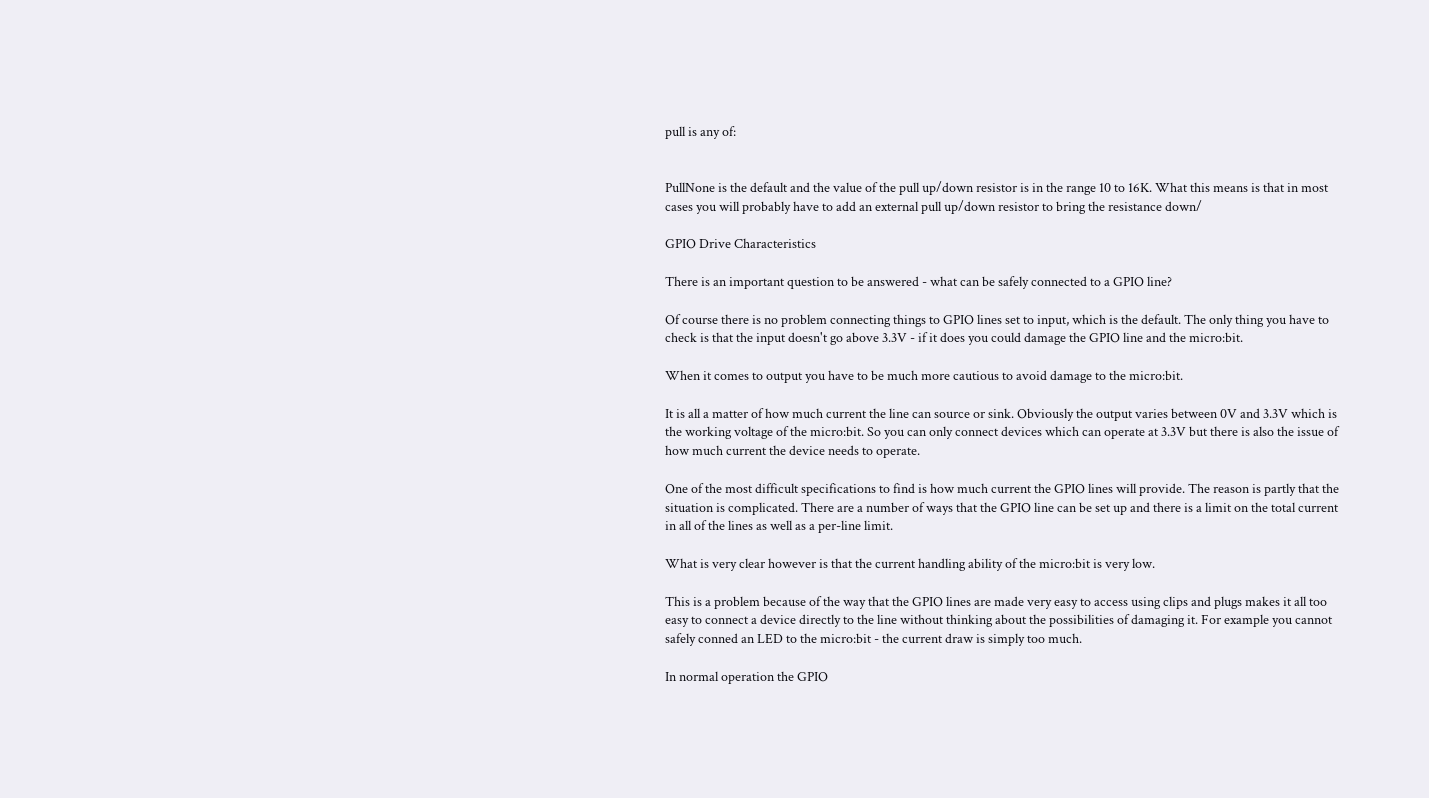pull is any of:


PullNone is the default and the value of the pull up/down resistor is in the range 10 to 16K. What this means is that in most cases you will probably have to add an external pull up/down resistor to bring the resistance down/

GPIO Drive Characteristics

There is an important question to be answered - what can be safely connected to a GPIO line?

Of course there is no problem connecting things to GPIO lines set to input, which is the default. The only thing you have to check is that the input doesn't go above 3.3V - if it does you could damage the GPIO line and the micro:bit.

When it comes to output you have to be much more cautious to avoid damage to the micro:bit.

It is all a matter of how much current the line can source or sink. Obviously the output varies between 0V and 3.3V which is the working voltage of the micro:bit. So you can only connect devices which can operate at 3.3V but there is also the issue of how much current the device needs to operate.

One of the most difficult specifications to find is how much current the GPIO lines will provide. The reason is partly that the situation is complicated. There are a number of ways that the GPIO line can be set up and there is a limit on the total current in all of the lines as well as a per-line limit.

What is very clear however is that the current handling ability of the micro:bit is very low.

This is a problem because of the way that the GPIO lines are made very easy to access using clips and plugs makes it all too easy to connect a device directly to the line without thinking about the possibilities of damaging it. For example you cannot safely conned an LED to the micro:bit - the current draw is simply too much.

In normal operation the GPIO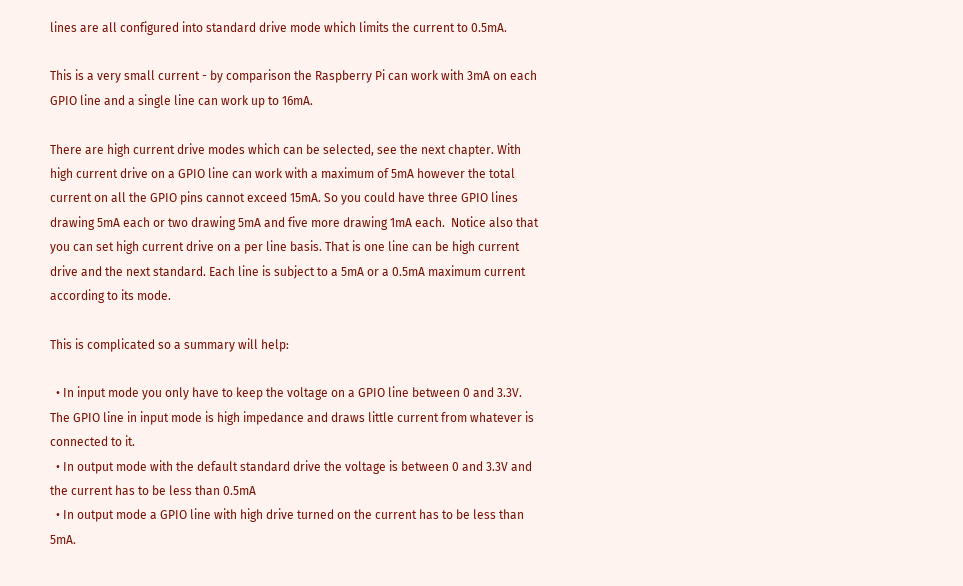lines are all configured into standard drive mode which limits the current to 0.5mA.

This is a very small current - by comparison the Raspberry Pi can work with 3mA on each GPIO line and a single line can work up to 16mA.

There are high current drive modes which can be selected, see the next chapter. With high current drive on a GPIO line can work with a maximum of 5mA however the total current on all the GPIO pins cannot exceed 15mA. So you could have three GPIO lines drawing 5mA each or two drawing 5mA and five more drawing 1mA each.  Notice also that you can set high current drive on a per line basis. That is one line can be high current drive and the next standard. Each line is subject to a 5mA or a 0.5mA maximum current according to its mode.

This is complicated so a summary will help:

  • In input mode you only have to keep the voltage on a GPIO line between 0 and 3.3V. The GPIO line in input mode is high impedance and draws little current from whatever is connected to it.
  • In output mode with the default standard drive the voltage is between 0 and 3.3V and the current has to be less than 0.5mA
  • In output mode a GPIO line with high drive turned on the current has to be less than 5mA.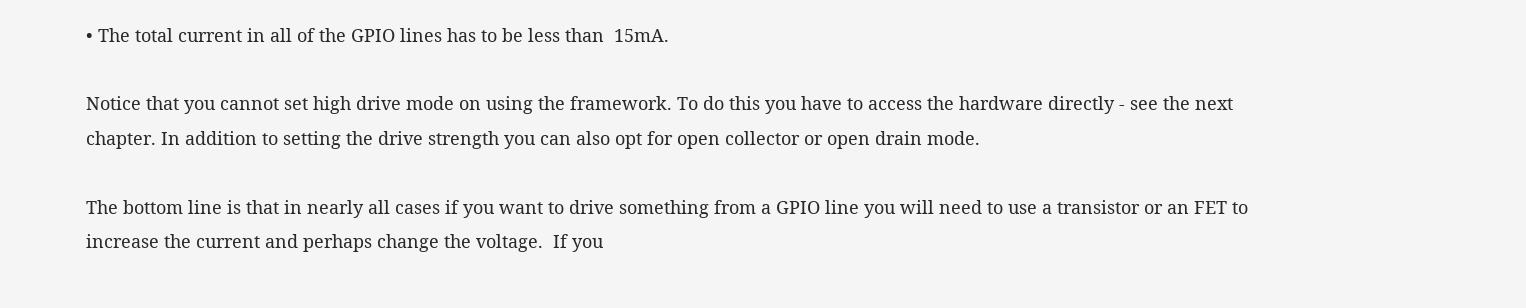• The total current in all of the GPIO lines has to be less than  15mA.

Notice that you cannot set high drive mode on using the framework. To do this you have to access the hardware directly - see the next chapter. In addition to setting the drive strength you can also opt for open collector or open drain mode.

The bottom line is that in nearly all cases if you want to drive something from a GPIO line you will need to use a transistor or an FET to increase the current and perhaps change the voltage.  If you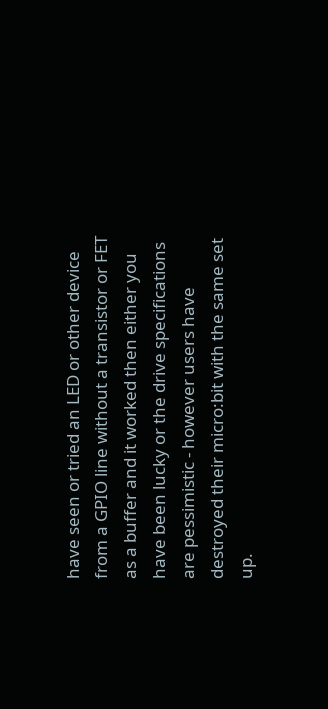have seen or tried an LED or other device from a GPIO line without a transistor or FET as a buffer and it worked then either you have been lucky or the drive specifications are pessimistic - however users have destroyed their micro:bit with the same set up.